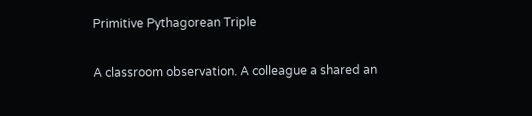Primitive Pythagorean Triple

A classroom observation. A colleague a shared an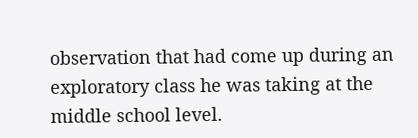observation that had come up during an exploratory class he was taking at the middle school level.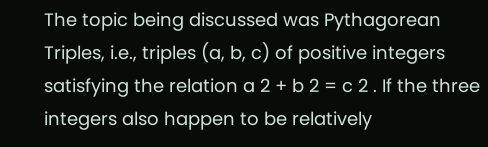The topic being discussed was Pythagorean Triples, i.e., triples (a, b, c) of positive integers satisfying the relation a 2 + b 2 = c 2 . If the three integers also happen to be relatively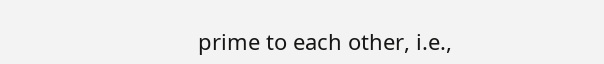prime to each other, i.e.,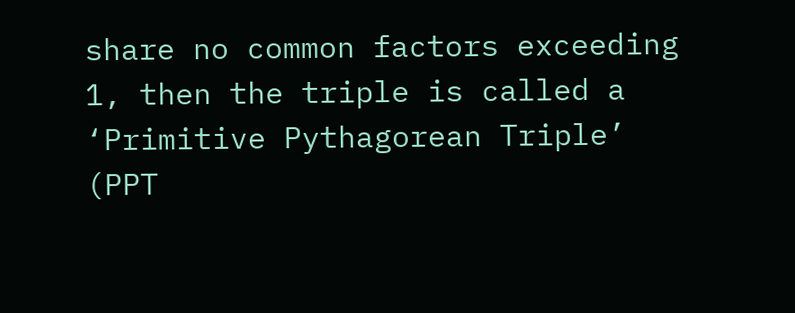share no common factors exceeding 1, then the triple is called a ‘Primitive Pythagorean Triple’ (PPT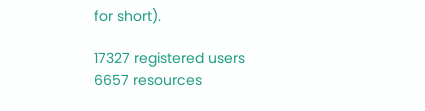for short).

17327 registered users
6657 resources